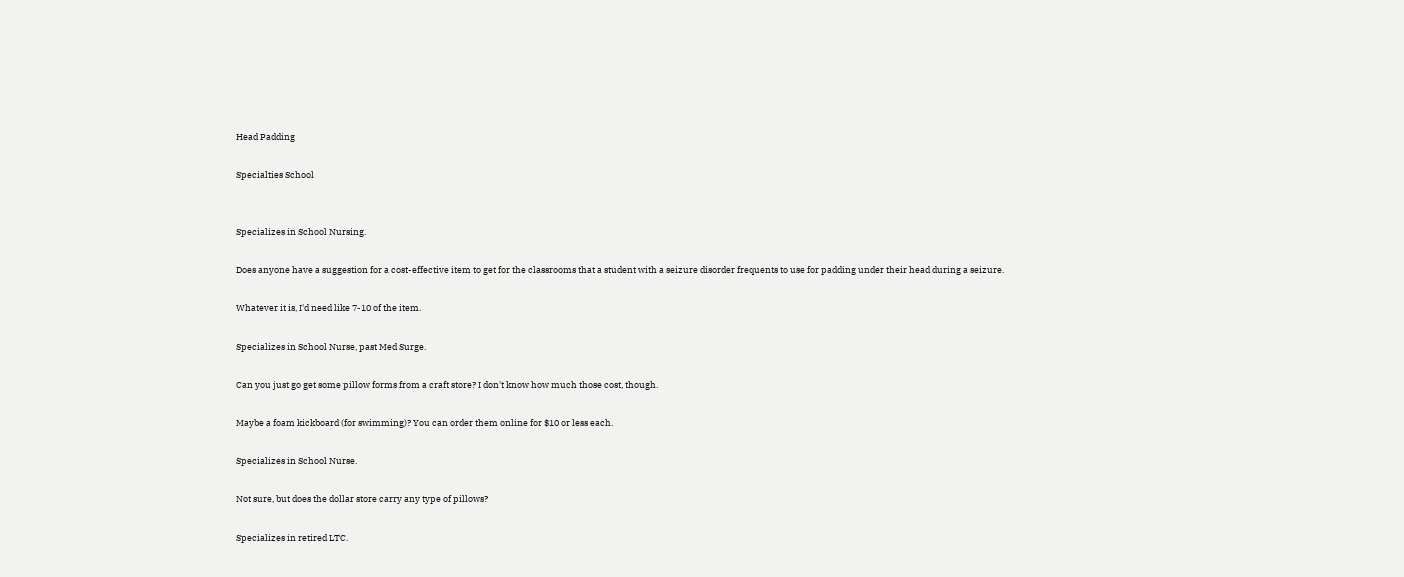Head Padding

Specialties School


Specializes in School Nursing.

Does anyone have a suggestion for a cost-effective item to get for the classrooms that a student with a seizure disorder frequents to use for padding under their head during a seizure.

Whatever it is, I'd need like 7-10 of the item.

Specializes in School Nurse, past Med Surge.

Can you just go get some pillow forms from a craft store? I don't know how much those cost, though.

Maybe a foam kickboard (for swimming)? You can order them online for $10 or less each.

Specializes in School Nurse.

Not sure, but does the dollar store carry any type of pillows?

Specializes in retired LTC.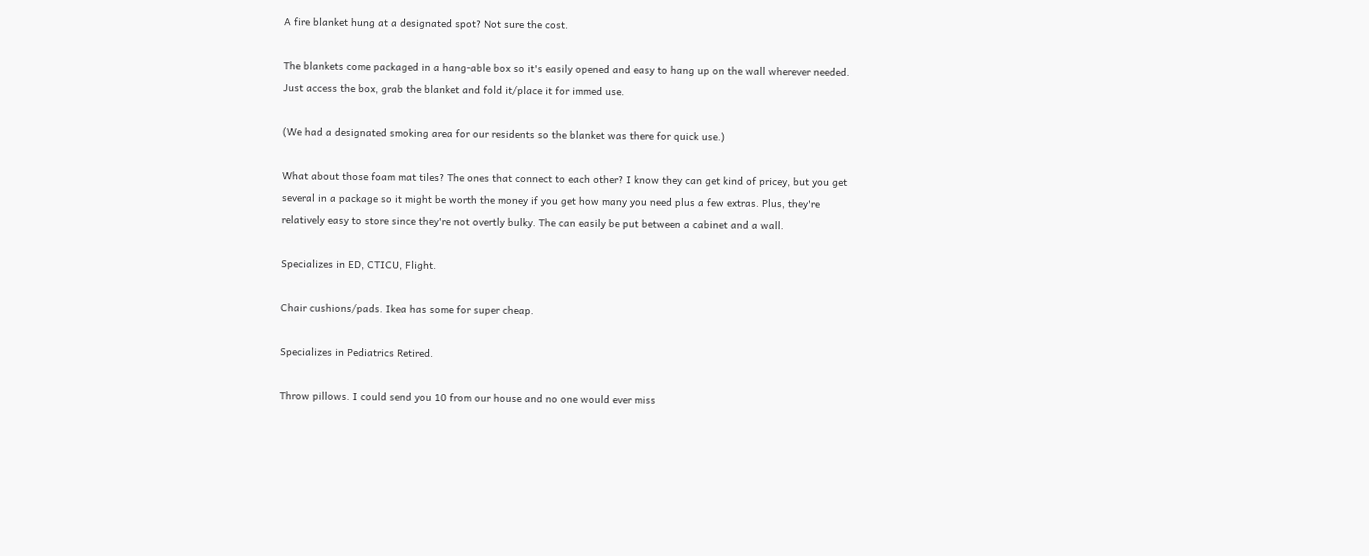A fire blanket hung at a designated spot? Not sure the cost.

The blankets come packaged in a hang-able box so it's easily opened and easy to hang up on the wall wherever needed. Just access the box, grab the blanket and fold it/place it for immed use.

(We had a designated smoking area for our residents so the blanket was there for quick use.)

What about those foam mat tiles? The ones that connect to each other? I know they can get kind of pricey, but you get several in a package so it might be worth the money if you get how many you need plus a few extras. Plus, they're relatively easy to store since they're not overtly bulky. The can easily be put between a cabinet and a wall.

Specializes in ED, CTICU, Flight.

Chair cushions/pads. Ikea has some for super cheap.

Specializes in Pediatrics Retired.

Throw pillows. I could send you 10 from our house and no one would ever miss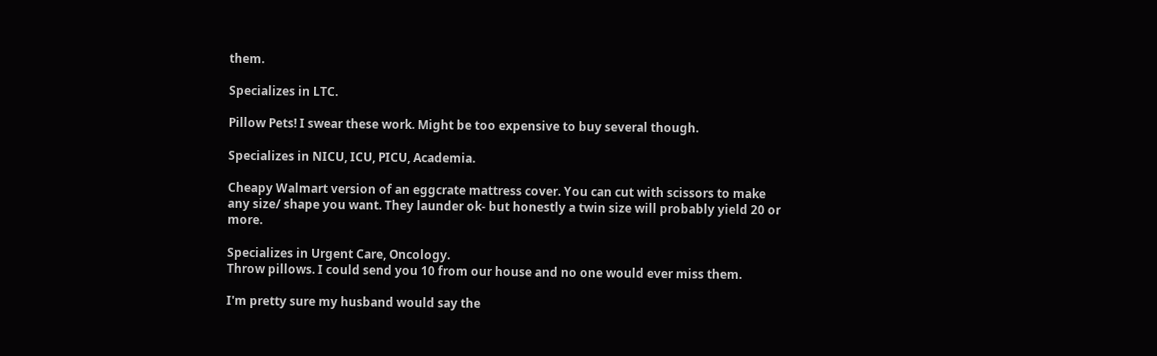them.

Specializes in LTC.

Pillow Pets! I swear these work. Might be too expensive to buy several though.

Specializes in NICU, ICU, PICU, Academia.

Cheapy Walmart version of an eggcrate mattress cover. You can cut with scissors to make any size/ shape you want. They launder ok- but honestly a twin size will probably yield 20 or more.

Specializes in Urgent Care, Oncology.
Throw pillows. I could send you 10 from our house and no one would ever miss them.

I'm pretty sure my husband would say the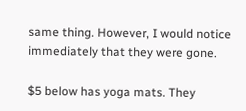same thing. However, I would notice immediately that they were gone.

$5 below has yoga mats. They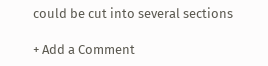could be cut into several sections

+ Add a Comment